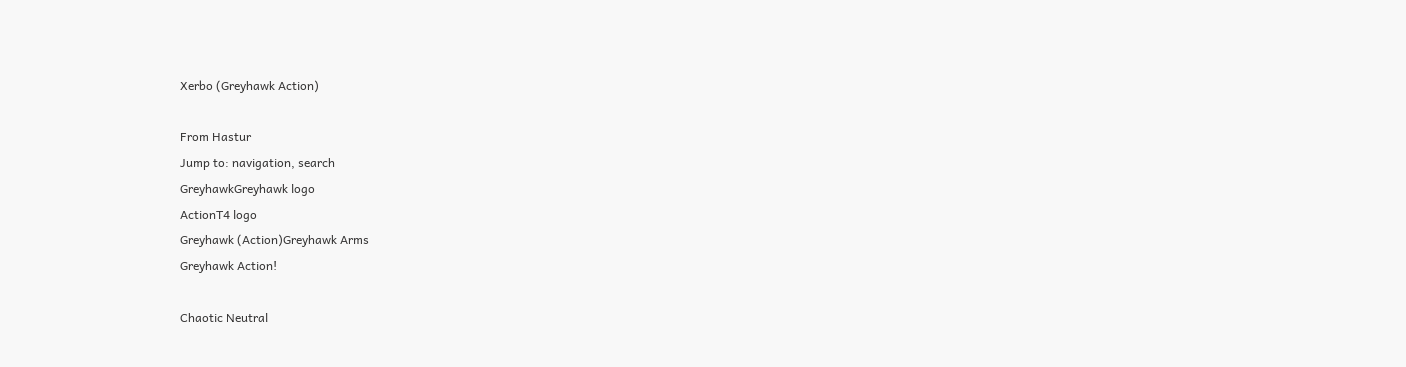Xerbo (Greyhawk Action)

From Hastur
Jump to: navigation, search
GreyhawkGreyhawk logo
ActionT4 logo
Greyhawk (Action)Greyhawk Arms
Greyhawk Action!

Chaotic Neutral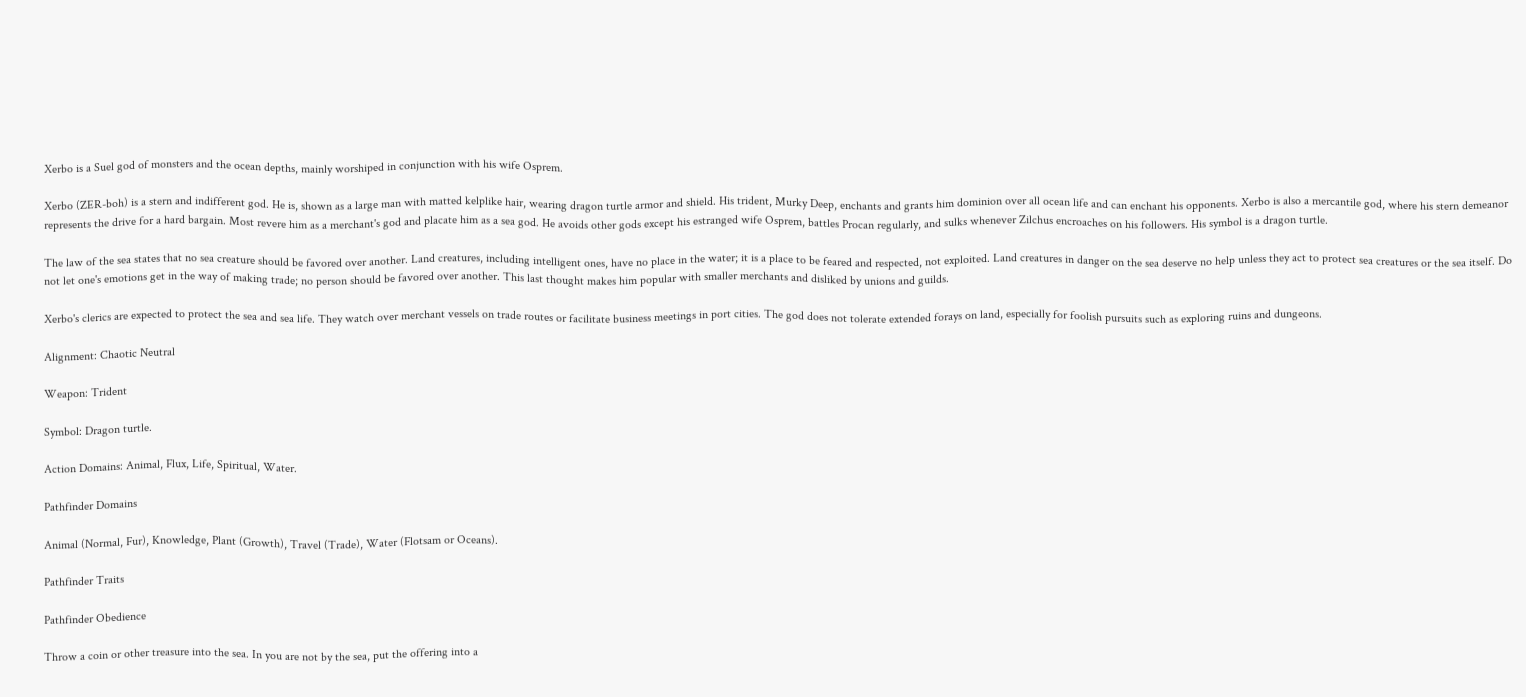Xerbo is a Suel god of monsters and the ocean depths, mainly worshiped in conjunction with his wife Osprem.

Xerbo (ZER-boh) is a stern and indifferent god. He is, shown as a large man with matted kelplike hair, wearing dragon turtle armor and shield. His trident, Murky Deep, enchants and grants him dominion over all ocean life and can enchant his opponents. Xerbo is also a mercantile god, where his stern demeanor represents the drive for a hard bargain. Most revere him as a merchant's god and placate him as a sea god. He avoids other gods except his estranged wife Osprem, battles Procan regularly, and sulks whenever Zilchus encroaches on his followers. His symbol is a dragon turtle.

The law of the sea states that no sea creature should be favored over another. Land creatures, including intelligent ones, have no place in the water; it is a place to be feared and respected, not exploited. Land creatures in danger on the sea deserve no help unless they act to protect sea creatures or the sea itself. Do not let one's emotions get in the way of making trade; no person should be favored over another. This last thought makes him popular with smaller merchants and disliked by unions and guilds.

Xerbo's clerics are expected to protect the sea and sea life. They watch over merchant vessels on trade routes or facilitate business meetings in port cities. The god does not tolerate extended forays on land, especially for foolish pursuits such as exploring ruins and dungeons.

Alignment: Chaotic Neutral

Weapon: Trident

Symbol: Dragon turtle.

Action Domains: Animal, Flux, Life, Spiritual, Water.

Pathfinder Domains

Animal (Normal, Fur), Knowledge, Plant (Growth), Travel (Trade), Water (Flotsam or Oceans).

Pathfinder Traits

Pathfinder Obedience

Throw a coin or other treasure into the sea. In you are not by the sea, put the offering into a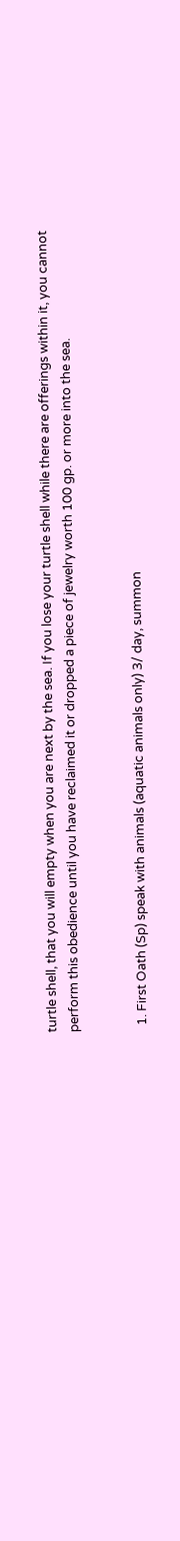turtle shell, that you will empty when you are next by the sea. If you lose your turtle shell while there are offerings within it, you cannot perform this obedience until you have reclaimed it or dropped a piece of jewelry worth 100 gp. or more into the sea.


  1. First Oath (Sp) speak with animals (aquatic animals only) 3/ day, summon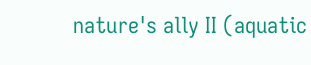nature's ally II (aquatic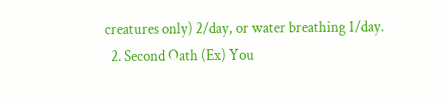creatures only) 2/day, or water breathing 1/day.
  2. Second Oath (Ex) You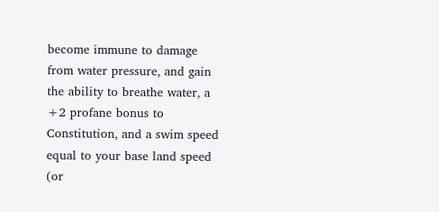become immune to damage from water pressure, and gain the ability to breathe water, a +2 profane bonus to Constitution, and a swim speed equal to your base land speed (or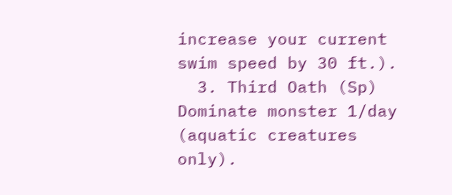increase your current swim speed by 30 ft.).
  3. Third Oath (Sp) Dominate monster 1/day (aquatic creatures only).